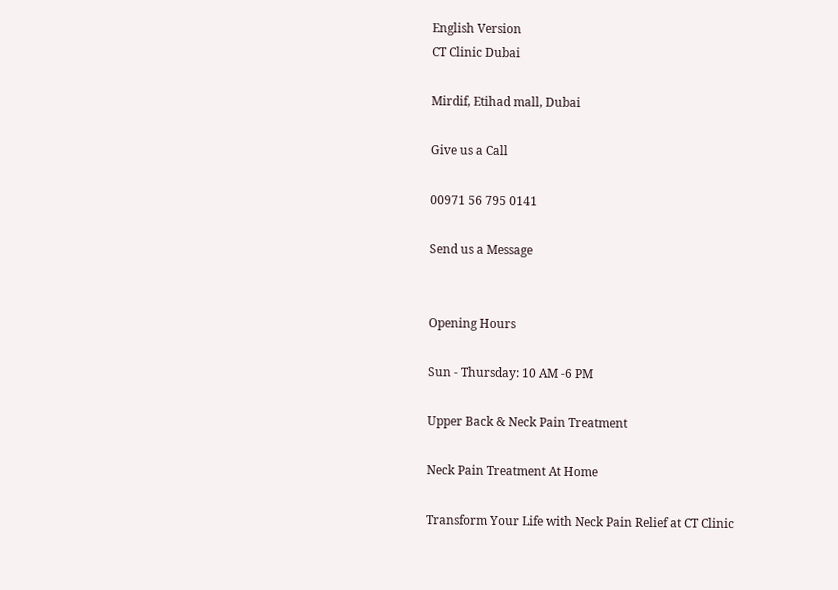English Version
CT Clinic Dubai

Mirdif, Etihad mall, Dubai

Give us a Call

00971 56 795 0141

Send us a Message


Opening Hours

Sun - Thursday: 10 AM -6 PM

Upper Back & Neck Pain Treatment

Neck Pain Treatment At Home

Transform Your Life with Neck Pain Relief at CT Clinic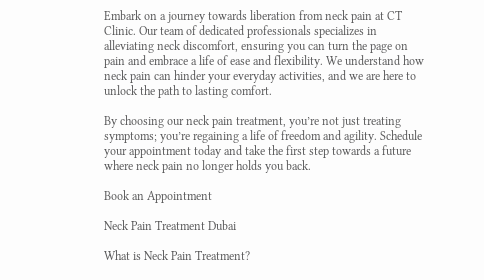Embark on a journey towards liberation from neck pain at CT Clinic. Our team of dedicated professionals specializes in alleviating neck discomfort, ensuring you can turn the page on pain and embrace a life of ease and flexibility. We understand how neck pain can hinder your everyday activities, and we are here to unlock the path to lasting comfort.

By choosing our neck pain treatment, you’re not just treating symptoms; you’re regaining a life of freedom and agility. Schedule your appointment today and take the first step towards a future where neck pain no longer holds you back.

Book an Appointment

Neck Pain Treatment Dubai

What is Neck Pain Treatment?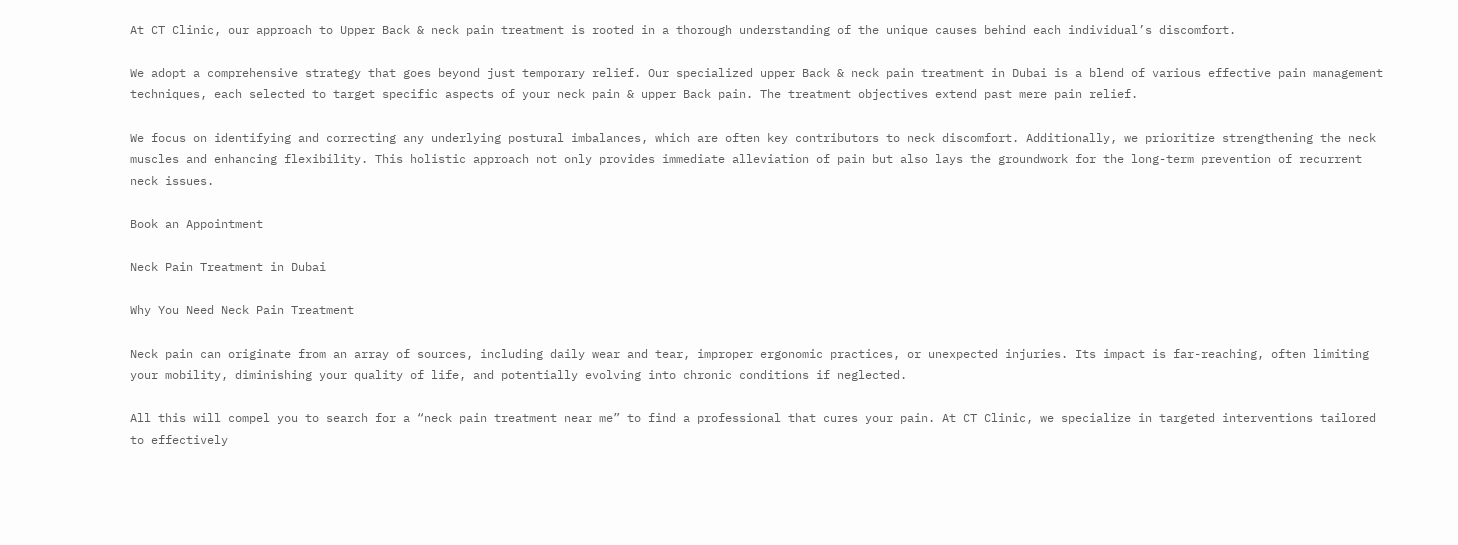At CT Clinic, our approach to Upper Back & neck pain treatment is rooted in a thorough understanding of the unique causes behind each individual’s discomfort.

We adopt a comprehensive strategy that goes beyond just temporary relief. Our specialized upper Back & neck pain treatment in Dubai is a blend of various effective pain management techniques, each selected to target specific aspects of your neck pain & upper Back pain. The treatment objectives extend past mere pain relief.

We focus on identifying and correcting any underlying postural imbalances, which are often key contributors to neck discomfort. Additionally, we prioritize strengthening the neck muscles and enhancing flexibility. This holistic approach not only provides immediate alleviation of pain but also lays the groundwork for the long-term prevention of recurrent neck issues.

Book an Appointment

Neck Pain Treatment in Dubai

Why You Need Neck Pain Treatment

Neck pain can originate from an array of sources, including daily wear and tear, improper ergonomic practices, or unexpected injuries. Its impact is far-reaching, often limiting your mobility, diminishing your quality of life, and potentially evolving into chronic conditions if neglected.

All this will compel you to search for a “neck pain treatment near me” to find a professional that cures your pain. At CT Clinic, we specialize in targeted interventions tailored to effectively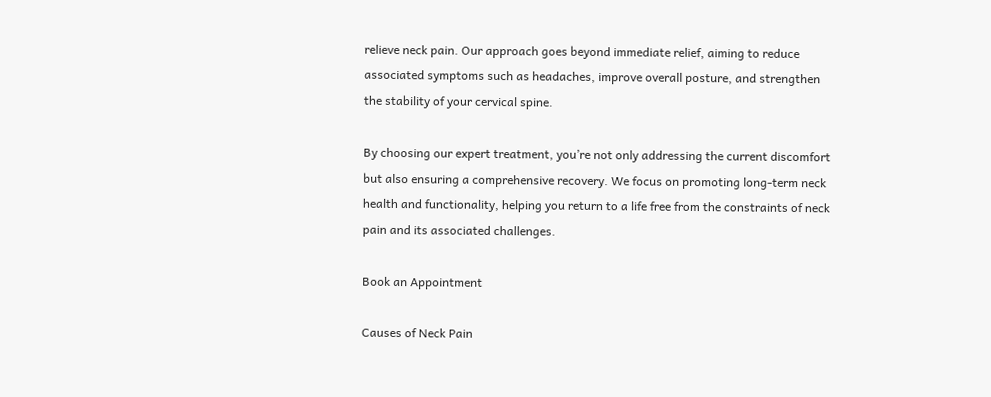relieve neck pain. Our approach goes beyond immediate relief, aiming to reduce associated symptoms such as headaches, improve overall posture, and strengthen the stability of your cervical spine.

By choosing our expert treatment, you’re not only addressing the current discomfort but also ensuring a comprehensive recovery. We focus on promoting long-term neck health and functionality, helping you return to a life free from the constraints of neck pain and its associated challenges.

Book an Appointment

Causes of Neck Pain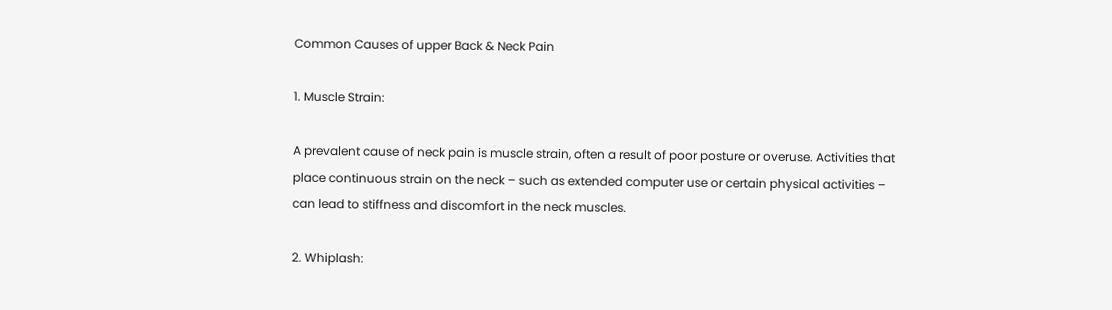Common Causes of upper Back & Neck Pain

1. Muscle Strain:

A prevalent cause of neck pain is muscle strain, often a result of poor posture or overuse. Activities that place continuous strain on the neck – such as extended computer use or certain physical activities – can lead to stiffness and discomfort in the neck muscles.

2. Whiplash: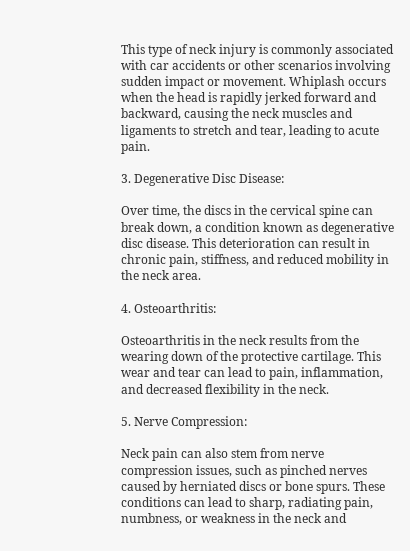This type of neck injury is commonly associated with car accidents or other scenarios involving sudden impact or movement. Whiplash occurs when the head is rapidly jerked forward and backward, causing the neck muscles and ligaments to stretch and tear, leading to acute pain.

3. Degenerative Disc Disease:

Over time, the discs in the cervical spine can break down, a condition known as degenerative disc disease. This deterioration can result in chronic pain, stiffness, and reduced mobility in the neck area.

4. Osteoarthritis:

Osteoarthritis in the neck results from the wearing down of the protective cartilage. This wear and tear can lead to pain, inflammation, and decreased flexibility in the neck.

5. Nerve Compression:

Neck pain can also stem from nerve compression issues, such as pinched nerves caused by herniated discs or bone spurs. These conditions can lead to sharp, radiating pain, numbness, or weakness in the neck and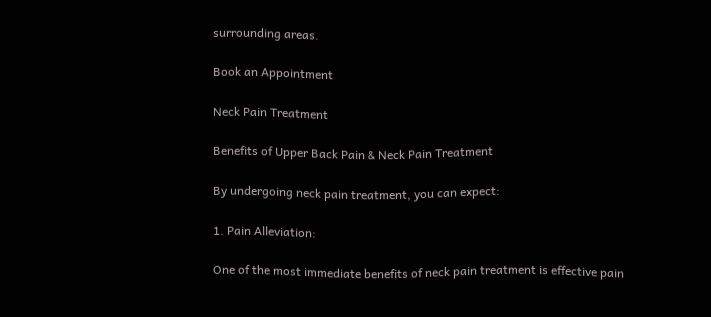surrounding areas.

Book an Appointment

Neck Pain Treatment

Benefits of Upper Back Pain & Neck Pain Treatment

By undergoing neck pain treatment, you can expect:

1. Pain Alleviation:

One of the most immediate benefits of neck pain treatment is effective pain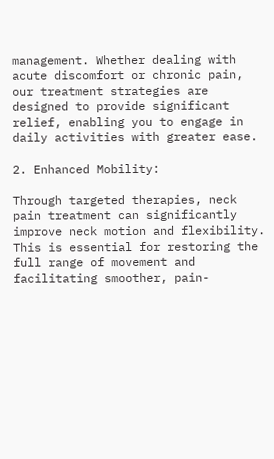management. Whether dealing with acute discomfort or chronic pain, our treatment strategies are designed to provide significant relief, enabling you to engage in daily activities with greater ease.

2. Enhanced Mobility:

Through targeted therapies, neck pain treatment can significantly improve neck motion and flexibility. This is essential for restoring the full range of movement and facilitating smoother, pain-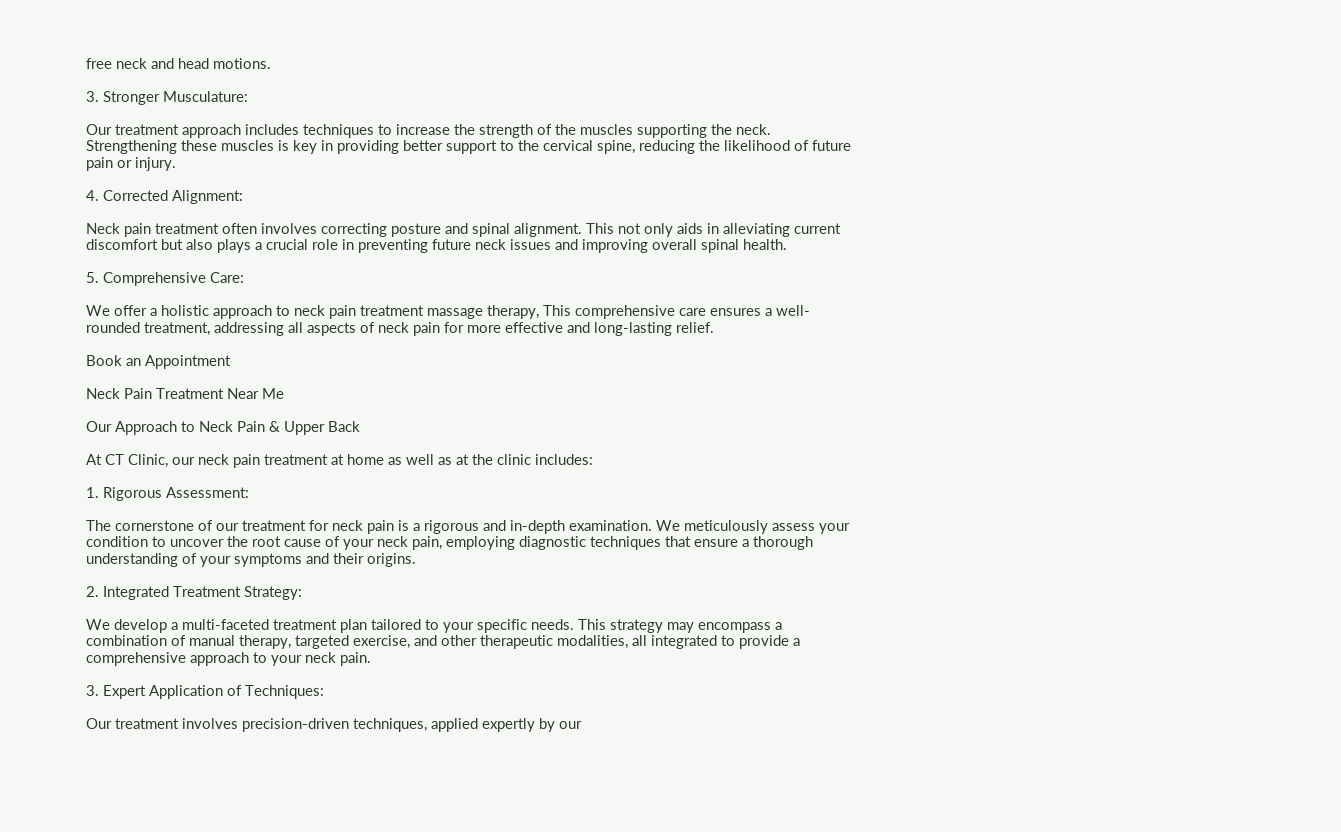free neck and head motions.

3. Stronger Musculature:

Our treatment approach includes techniques to increase the strength of the muscles supporting the neck. Strengthening these muscles is key in providing better support to the cervical spine, reducing the likelihood of future pain or injury.

4. Corrected Alignment:

Neck pain treatment often involves correcting posture and spinal alignment. This not only aids in alleviating current discomfort but also plays a crucial role in preventing future neck issues and improving overall spinal health.

5. Comprehensive Care:

We offer a holistic approach to neck pain treatment massage therapy, This comprehensive care ensures a well-rounded treatment, addressing all aspects of neck pain for more effective and long-lasting relief.

Book an Appointment

Neck Pain Treatment Near Me

Our Approach to Neck Pain & Upper Back

At CT Clinic, our neck pain treatment at home as well as at the clinic includes:

1. Rigorous Assessment:

The cornerstone of our treatment for neck pain is a rigorous and in-depth examination. We meticulously assess your condition to uncover the root cause of your neck pain, employing diagnostic techniques that ensure a thorough understanding of your symptoms and their origins.

2. Integrated Treatment Strategy:

We develop a multi-faceted treatment plan tailored to your specific needs. This strategy may encompass a combination of manual therapy, targeted exercise, and other therapeutic modalities, all integrated to provide a comprehensive approach to your neck pain.

3. Expert Application of Techniques:

Our treatment involves precision-driven techniques, applied expertly by our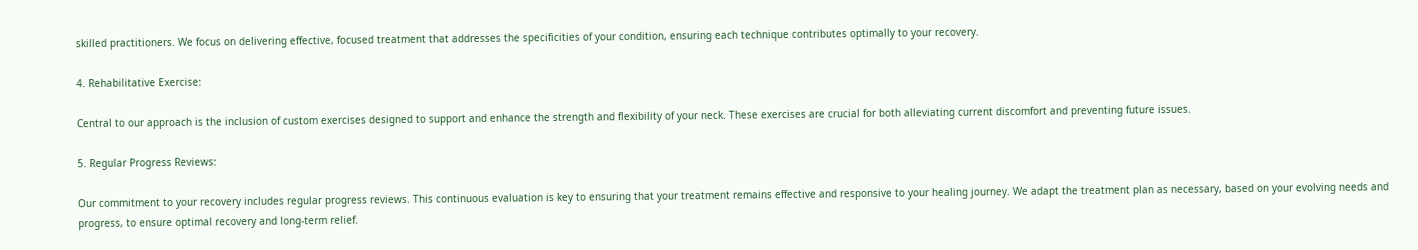skilled practitioners. We focus on delivering effective, focused treatment that addresses the specificities of your condition, ensuring each technique contributes optimally to your recovery.

4. Rehabilitative Exercise:

Central to our approach is the inclusion of custom exercises designed to support and enhance the strength and flexibility of your neck. These exercises are crucial for both alleviating current discomfort and preventing future issues.

5. Regular Progress Reviews:

Our commitment to your recovery includes regular progress reviews. This continuous evaluation is key to ensuring that your treatment remains effective and responsive to your healing journey. We adapt the treatment plan as necessary, based on your evolving needs and progress, to ensure optimal recovery and long-term relief.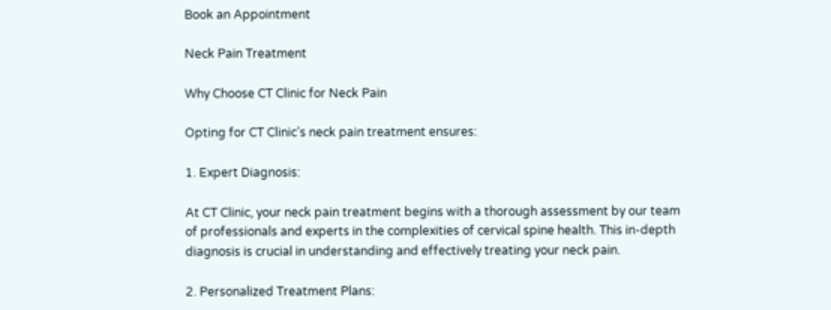Book an Appointment

Neck Pain Treatment

Why Choose CT Clinic for Neck Pain

Opting for CT Clinic’s neck pain treatment ensures:

1. Expert Diagnosis:

At CT Clinic, your neck pain treatment begins with a thorough assessment by our team of professionals and experts in the complexities of cervical spine health. This in-depth diagnosis is crucial in understanding and effectively treating your neck pain.

2. Personalized Treatment Plans: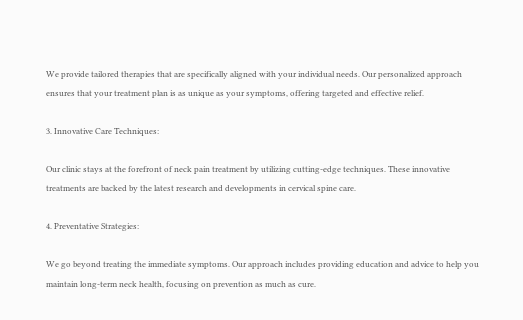We provide tailored therapies that are specifically aligned with your individual needs. Our personalized approach ensures that your treatment plan is as unique as your symptoms, offering targeted and effective relief.

3. Innovative Care Techniques:

Our clinic stays at the forefront of neck pain treatment by utilizing cutting-edge techniques. These innovative treatments are backed by the latest research and developments in cervical spine care.

4. Preventative Strategies:

We go beyond treating the immediate symptoms. Our approach includes providing education and advice to help you maintain long-term neck health, focusing on prevention as much as cure.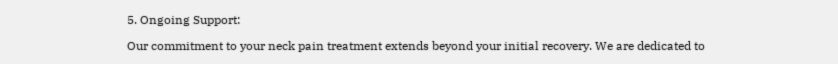5. Ongoing Support:

Our commitment to your neck pain treatment extends beyond your initial recovery. We are dedicated to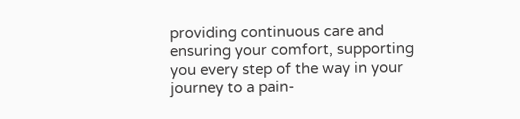providing continuous care and ensuring your comfort, supporting you every step of the way in your journey to a pain-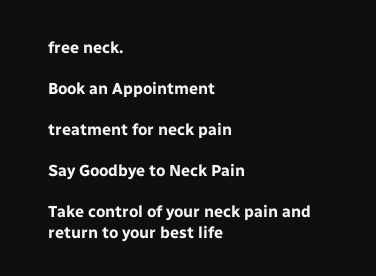free neck.

Book an Appointment

treatment for neck pain

Say Goodbye to Neck Pain

Take control of your neck pain and return to your best life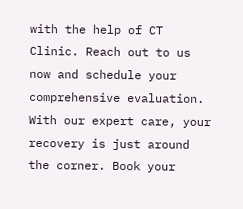with the help of CT Clinic. Reach out to us now and schedule your comprehensive evaluation. With our expert care, your recovery is just around the corner. Book your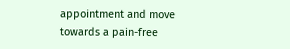appointment and move towards a pain-free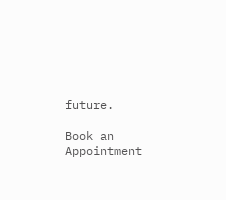future.

Book an Appointment